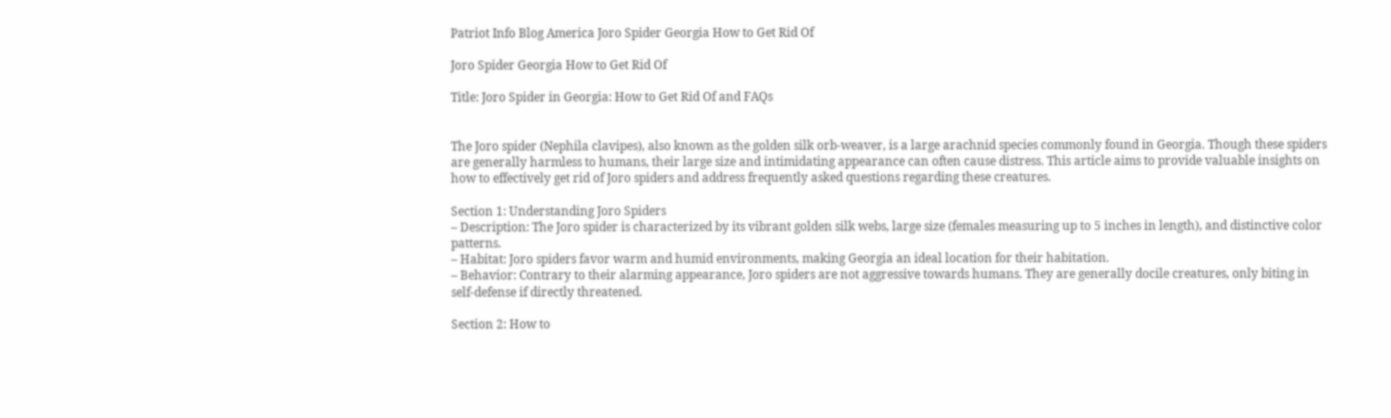Patriot Info Blog America Joro Spider Georgia How to Get Rid Of

Joro Spider Georgia How to Get Rid Of

Title: Joro Spider in Georgia: How to Get Rid Of and FAQs


The Joro spider (Nephila clavipes), also known as the golden silk orb-weaver, is a large arachnid species commonly found in Georgia. Though these spiders are generally harmless to humans, their large size and intimidating appearance can often cause distress. This article aims to provide valuable insights on how to effectively get rid of Joro spiders and address frequently asked questions regarding these creatures.

Section 1: Understanding Joro Spiders
– Description: The Joro spider is characterized by its vibrant golden silk webs, large size (females measuring up to 5 inches in length), and distinctive color patterns.
– Habitat: Joro spiders favor warm and humid environments, making Georgia an ideal location for their habitation.
– Behavior: Contrary to their alarming appearance, Joro spiders are not aggressive towards humans. They are generally docile creatures, only biting in self-defense if directly threatened.

Section 2: How to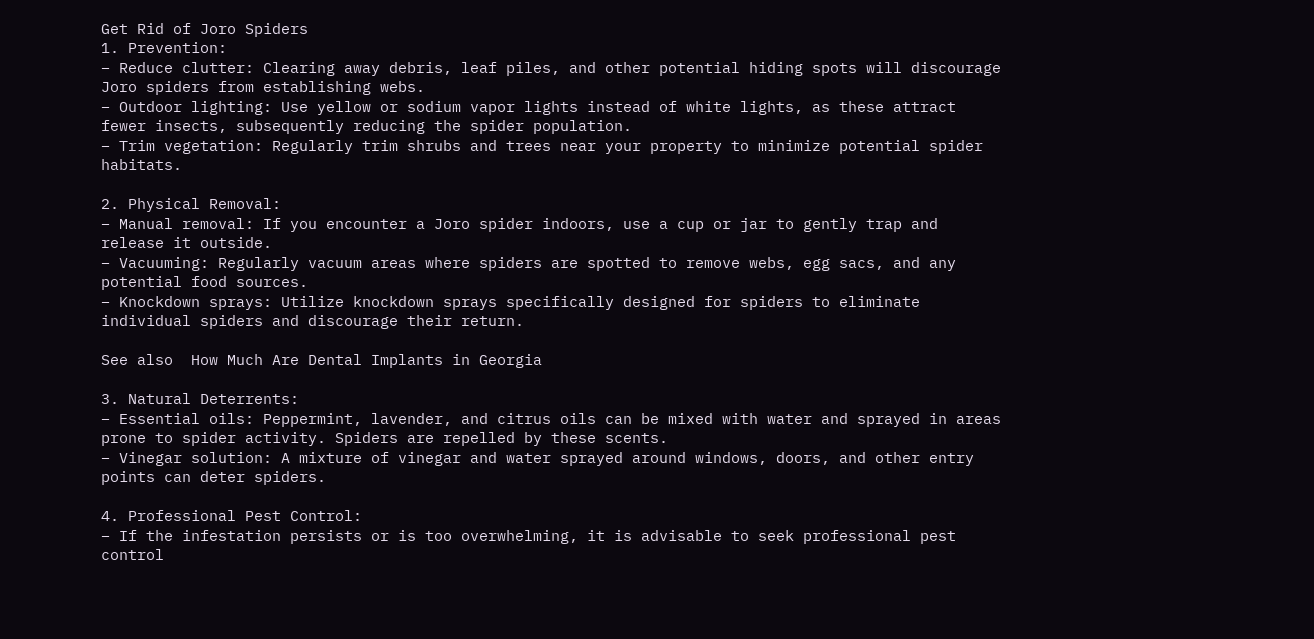Get Rid of Joro Spiders
1. Prevention:
– Reduce clutter: Clearing away debris, leaf piles, and other potential hiding spots will discourage Joro spiders from establishing webs.
– Outdoor lighting: Use yellow or sodium vapor lights instead of white lights, as these attract fewer insects, subsequently reducing the spider population.
– Trim vegetation: Regularly trim shrubs and trees near your property to minimize potential spider habitats.

2. Physical Removal:
– Manual removal: If you encounter a Joro spider indoors, use a cup or jar to gently trap and release it outside.
– Vacuuming: Regularly vacuum areas where spiders are spotted to remove webs, egg sacs, and any potential food sources.
– Knockdown sprays: Utilize knockdown sprays specifically designed for spiders to eliminate individual spiders and discourage their return.

See also  How Much Are Dental Implants in Georgia

3. Natural Deterrents:
– Essential oils: Peppermint, lavender, and citrus oils can be mixed with water and sprayed in areas prone to spider activity. Spiders are repelled by these scents.
– Vinegar solution: A mixture of vinegar and water sprayed around windows, doors, and other entry points can deter spiders.

4. Professional Pest Control:
– If the infestation persists or is too overwhelming, it is advisable to seek professional pest control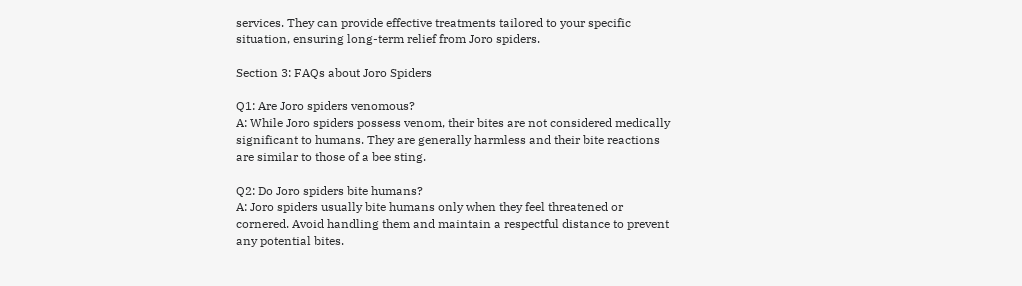services. They can provide effective treatments tailored to your specific situation, ensuring long-term relief from Joro spiders.

Section 3: FAQs about Joro Spiders

Q1: Are Joro spiders venomous?
A: While Joro spiders possess venom, their bites are not considered medically significant to humans. They are generally harmless and their bite reactions are similar to those of a bee sting.

Q2: Do Joro spiders bite humans?
A: Joro spiders usually bite humans only when they feel threatened or cornered. Avoid handling them and maintain a respectful distance to prevent any potential bites.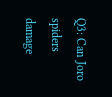Q3: Can Joro spiders damage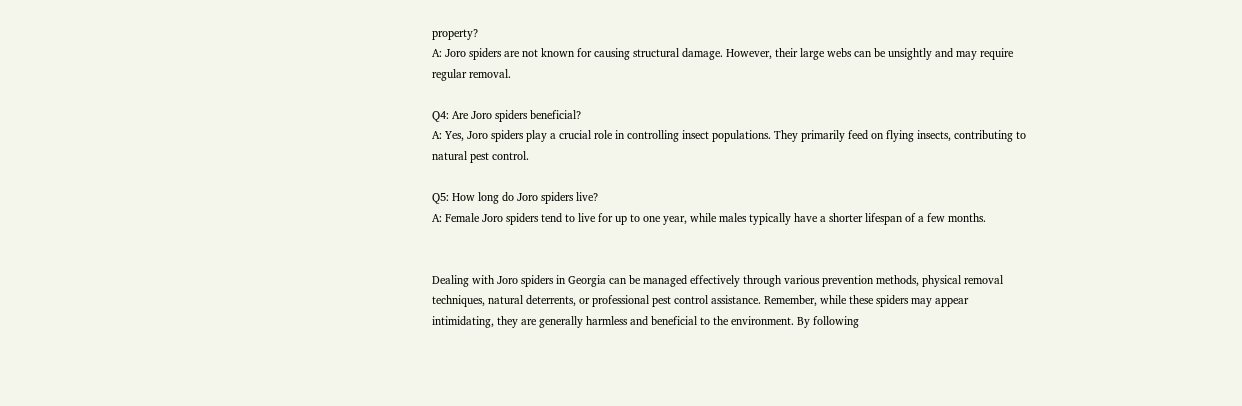property?
A: Joro spiders are not known for causing structural damage. However, their large webs can be unsightly and may require regular removal.

Q4: Are Joro spiders beneficial?
A: Yes, Joro spiders play a crucial role in controlling insect populations. They primarily feed on flying insects, contributing to natural pest control.

Q5: How long do Joro spiders live?
A: Female Joro spiders tend to live for up to one year, while males typically have a shorter lifespan of a few months.


Dealing with Joro spiders in Georgia can be managed effectively through various prevention methods, physical removal techniques, natural deterrents, or professional pest control assistance. Remember, while these spiders may appear intimidating, they are generally harmless and beneficial to the environment. By following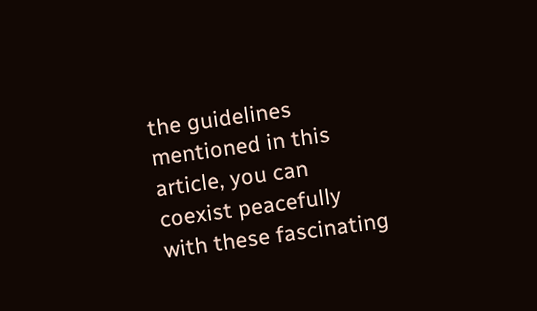the guidelines mentioned in this article, you can coexist peacefully with these fascinating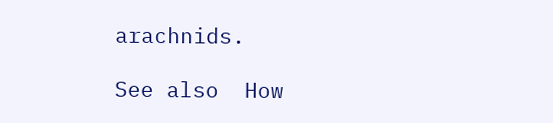arachnids.

See also  How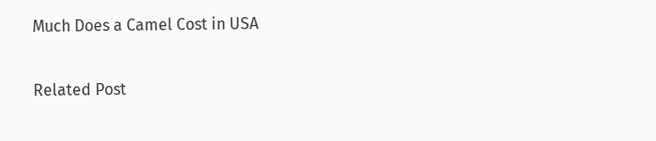Much Does a Camel Cost in USA

Related Post